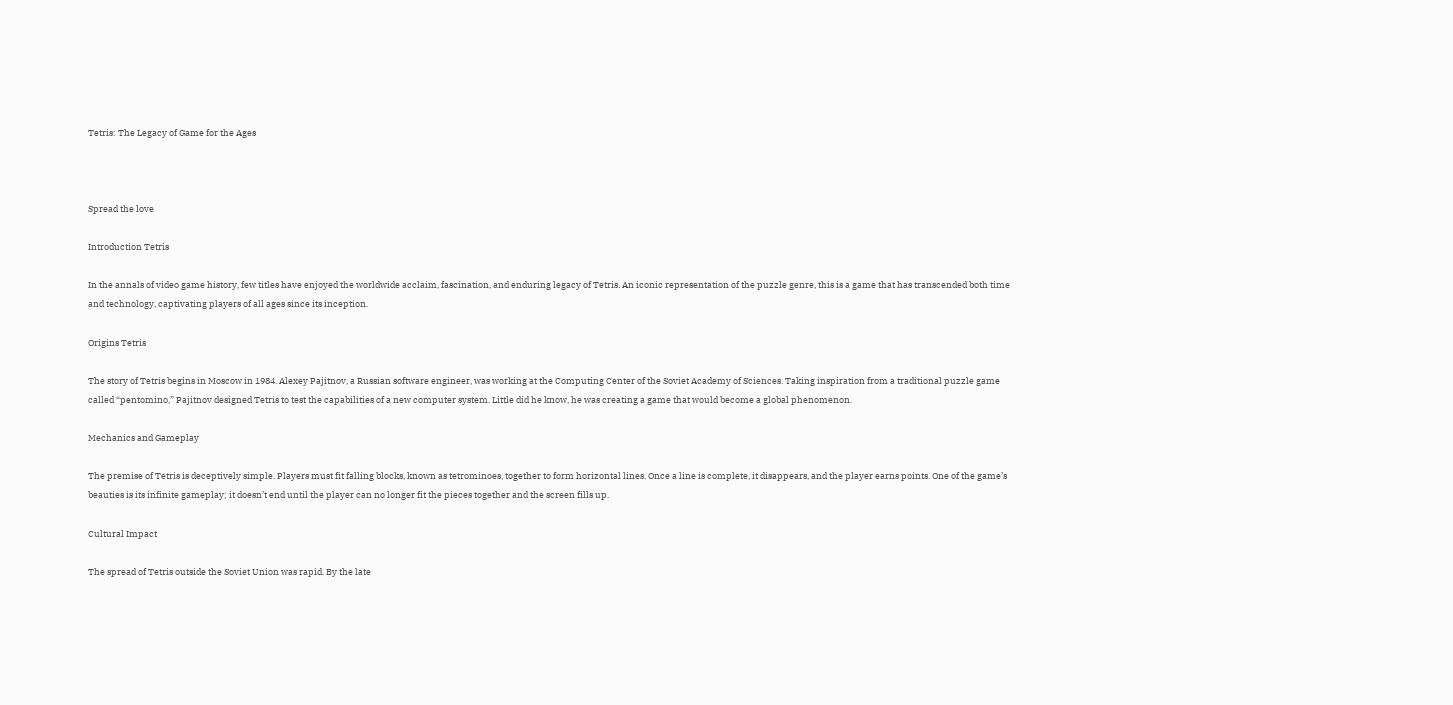Tetris: The Legacy of Game for the Ages



Spread the love

Introduction Tetris

In the annals of video game history, few titles have enjoyed the worldwide acclaim, fascination, and enduring legacy of Tetris. An iconic representation of the puzzle genre, this is a game that has transcended both time and technology, captivating players of all ages since its inception.

Origins Tetris

The story of Tetris begins in Moscow in 1984. Alexey Pajitnov, a Russian software engineer, was working at the Computing Center of the Soviet Academy of Sciences. Taking inspiration from a traditional puzzle game called “pentomino,” Pajitnov designed Tetris to test the capabilities of a new computer system. Little did he know, he was creating a game that would become a global phenomenon.

Mechanics and Gameplay

The premise of Tetris is deceptively simple. Players must fit falling blocks, known as tetrominoes, together to form horizontal lines. Once a line is complete, it disappears, and the player earns points. One of the game’s beauties is its infinite gameplay; it doesn’t end until the player can no longer fit the pieces together and the screen fills up.

Cultural Impact

The spread of Tetris outside the Soviet Union was rapid. By the late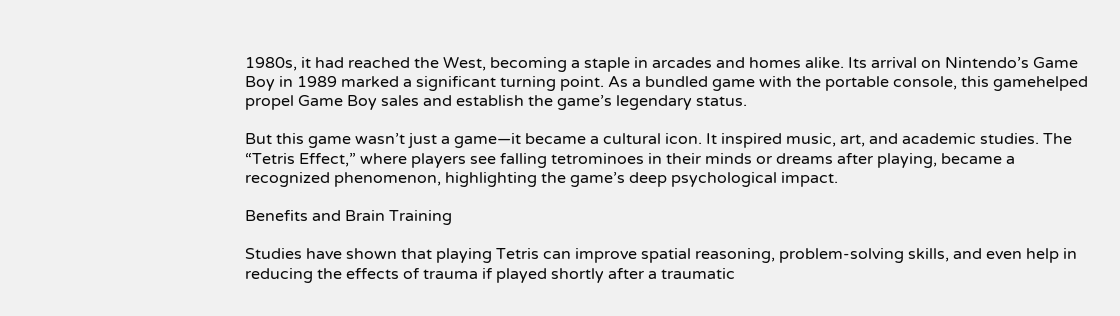1980s, it had reached the West, becoming a staple in arcades and homes alike. Its arrival on Nintendo’s Game Boy in 1989 marked a significant turning point. As a bundled game with the portable console, this gamehelped propel Game Boy sales and establish the game’s legendary status.

But this game wasn’t just a game—it became a cultural icon. It inspired music, art, and academic studies. The “Tetris Effect,” where players see falling tetrominoes in their minds or dreams after playing, became a recognized phenomenon, highlighting the game’s deep psychological impact.

Benefits and Brain Training

Studies have shown that playing Tetris can improve spatial reasoning, problem-solving skills, and even help in reducing the effects of trauma if played shortly after a traumatic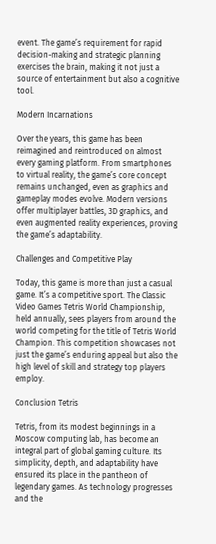event. The game’s requirement for rapid decision-making and strategic planning exercises the brain, making it not just a source of entertainment but also a cognitive tool.

Modern Incarnations

Over the years, this game has been reimagined and reintroduced on almost every gaming platform. From smartphones to virtual reality, the game’s core concept remains unchanged, even as graphics and gameplay modes evolve. Modern versions offer multiplayer battles, 3D graphics, and even augmented reality experiences, proving the game’s adaptability.

Challenges and Competitive Play

Today, this game is more than just a casual game. It’s a competitive sport. The Classic  Video Games Tetris World Championship, held annually, sees players from around the world competing for the title of Tetris World Champion. This competition showcases not just the game’s enduring appeal but also the high level of skill and strategy top players employ.

Conclusion Tetris

Tetris, from its modest beginnings in a Moscow computing lab, has become an integral part of global gaming culture. Its simplicity, depth, and adaptability have ensured its place in the pantheon of legendary games. As technology progresses and the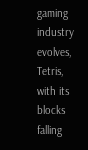gaming industry evolves, Tetris, with its blocks falling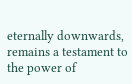eternally downwards, remains a testament to the power of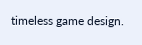timeless game design.